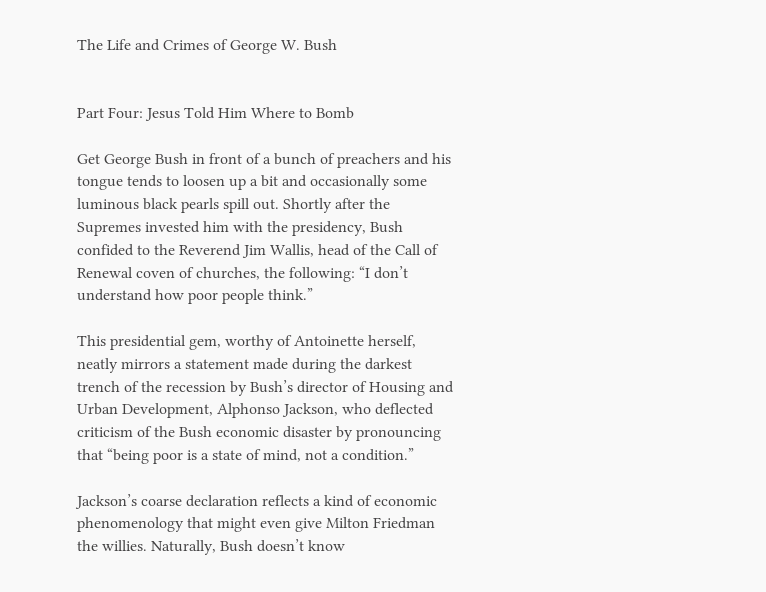The Life and Crimes of George W. Bush


Part Four: Jesus Told Him Where to Bomb

Get George Bush in front of a bunch of preachers and his tongue tends to loosen up a bit and occasionally some luminous black pearls spill out. Shortly after the Supremes invested him with the presidency, Bush confided to the Reverend Jim Wallis, head of the Call of Renewal coven of churches, the following: “I don’t understand how poor people think.”

This presidential gem, worthy of Antoinette herself, neatly mirrors a statement made during the darkest trench of the recession by Bush’s director of Housing and Urban Development, Alphonso Jackson, who deflected criticism of the Bush economic disaster by pronouncing that “being poor is a state of mind, not a condition.”

Jackson’s coarse declaration reflects a kind of economic phenomenology that might even give Milton Friedman the willies. Naturally, Bush doesn’t know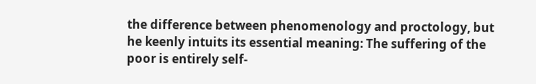the difference between phenomenology and proctology, but he keenly intuits its essential meaning: The suffering of the poor is entirely self-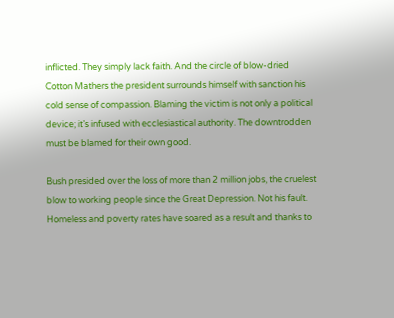inflicted. They simply lack faith. And the circle of blow-dried Cotton Mathers the president surrounds himself with sanction his cold sense of compassion. Blaming the victim is not only a political device; it’s infused with ecclesiastical authority. The downtrodden must be blamed for their own good.

Bush presided over the loss of more than 2 million jobs, the cruelest blow to working people since the Great Depression. Not his fault. Homeless and poverty rates have soared as a result and thanks to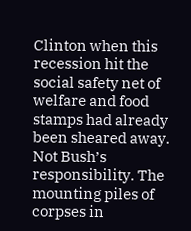Clinton when this recession hit the social safety net of welfare and food stamps had already been sheared away. Not Bush’s responsibility. The mounting piles of corpses in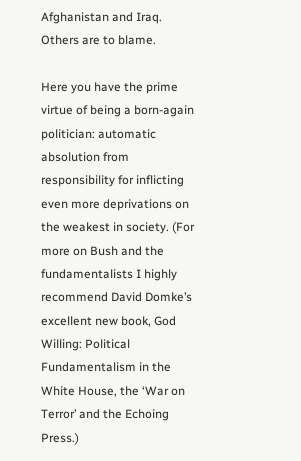Afghanistan and Iraq. Others are to blame.

Here you have the prime virtue of being a born-again politician: automatic absolution from responsibility for inflicting even more deprivations on the weakest in society. (For more on Bush and the fundamentalists I highly recommend David Domke’s excellent new book, God Willing: Political Fundamentalism in the White House, the ‘War on Terror’ and the Echoing Press.)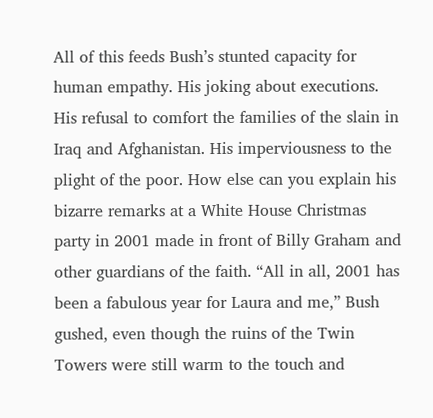All of this feeds Bush’s stunted capacity for human empathy. His joking about executions. His refusal to comfort the families of the slain in Iraq and Afghanistan. His imperviousness to the plight of the poor. How else can you explain his bizarre remarks at a White House Christmas party in 2001 made in front of Billy Graham and other guardians of the faith. “All in all, 2001 has been a fabulous year for Laura and me,” Bush gushed, even though the ruins of the Twin Towers were still warm to the touch and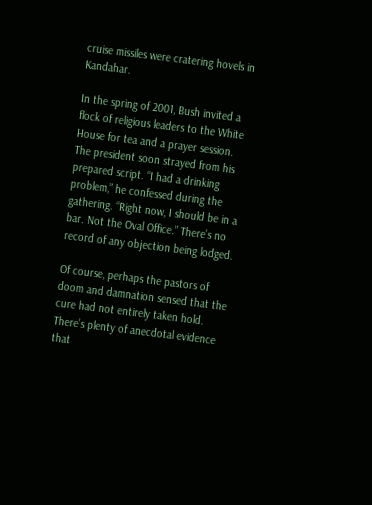cruise missiles were cratering hovels in Kandahar.

In the spring of 2001, Bush invited a flock of religious leaders to the White House for tea and a prayer session. The president soon strayed from his prepared script. “I had a drinking problem,” he confessed during the gathering. “Right now, I should be in a bar. Not the Oval Office.” There’s no record of any objection being lodged.

Of course, perhaps the pastors of doom and damnation sensed that the cure had not entirely taken hold. There’s plenty of anecdotal evidence that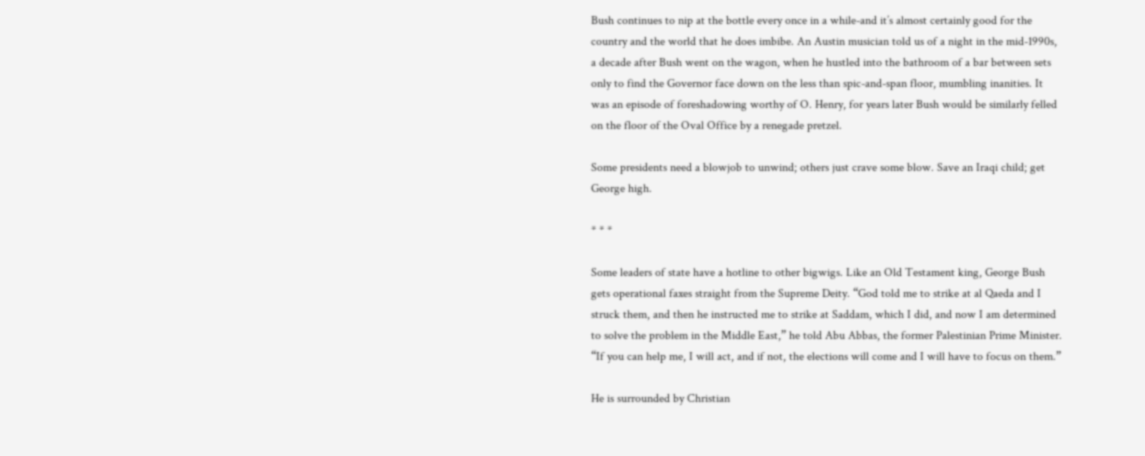Bush continues to nip at the bottle every once in a while-and it’s almost certainly good for the country and the world that he does imbibe. An Austin musician told us of a night in the mid-1990s, a decade after Bush went on the wagon, when he hustled into the bathroom of a bar between sets only to find the Governor face down on the less than spic-and-span floor, mumbling inanities. It was an episode of foreshadowing worthy of O. Henry, for years later Bush would be similarly felled on the floor of the Oval Office by a renegade pretzel.

Some presidents need a blowjob to unwind; others just crave some blow. Save an Iraqi child; get George high.

* * *

Some leaders of state have a hotline to other bigwigs. Like an Old Testament king, George Bush gets operational faxes straight from the Supreme Deity. “God told me to strike at al Qaeda and I struck them, and then he instructed me to strike at Saddam, which I did, and now I am determined to solve the problem in the Middle East,” he told Abu Abbas, the former Palestinian Prime Minister. “If you can help me, I will act, and if not, the elections will come and I will have to focus on them.”

He is surrounded by Christian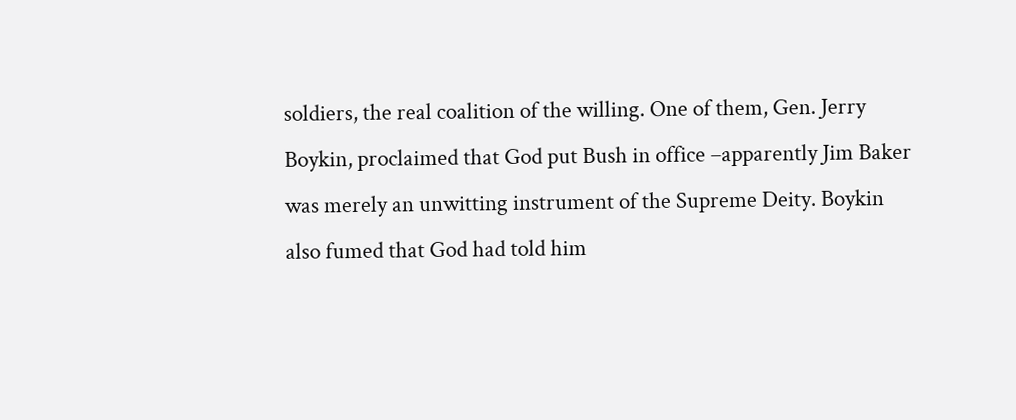soldiers, the real coalition of the willing. One of them, Gen. Jerry Boykin, proclaimed that God put Bush in office –apparently Jim Baker was merely an unwitting instrument of the Supreme Deity. Boykin also fumed that God had told him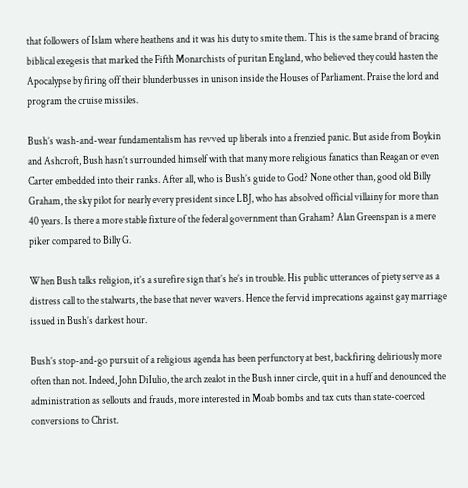that followers of Islam where heathens and it was his duty to smite them. This is the same brand of bracing biblical exegesis that marked the Fifth Monarchists of puritan England, who believed they could hasten the Apocalypse by firing off their blunderbusses in unison inside the Houses of Parliament. Praise the lord and program the cruise missiles.

Bush’s wash-and-wear fundamentalism has revved up liberals into a frenzied panic. But aside from Boykin and Ashcroft, Bush hasn’t surrounded himself with that many more religious fanatics than Reagan or even Carter embedded into their ranks. After all, who is Bush’s guide to God? None other than, good old Billy Graham, the sky pilot for nearly every president since LBJ, who has absolved official villainy for more than 40 years. Is there a more stable fixture of the federal government than Graham? Alan Greenspan is a mere piker compared to Billy G.

When Bush talks religion, it’s a surefire sign that’s he’s in trouble. His public utterances of piety serve as a distress call to the stalwarts, the base that never wavers. Hence the fervid imprecations against gay marriage issued in Bush’s darkest hour.

Bush’s stop-and-go pursuit of a religious agenda has been perfunctory at best, backfiring deliriously more often than not. Indeed, John DiIulio, the arch zealot in the Bush inner circle, quit in a huff and denounced the administration as sellouts and frauds, more interested in Moab bombs and tax cuts than state-coerced conversions to Christ.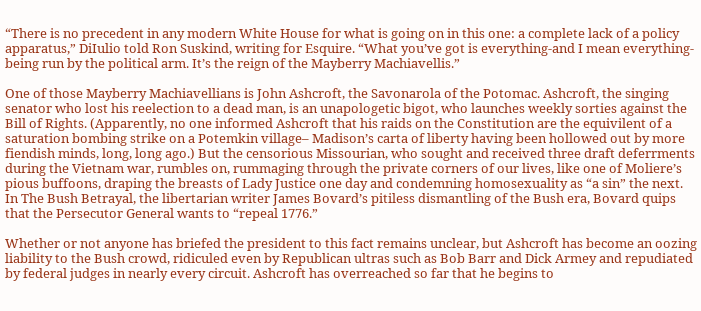“There is no precedent in any modern White House for what is going on in this one: a complete lack of a policy apparatus,” DiIulio told Ron Suskind, writing for Esquire. “What you’ve got is everything-and I mean everything-being run by the political arm. It’s the reign of the Mayberry Machiavellis.”

One of those Mayberry Machiavellians is John Ashcroft, the Savonarola of the Potomac. Ashcroft, the singing senator who lost his reelection to a dead man, is an unapologetic bigot, who launches weekly sorties against the Bill of Rights. (Apparently, no one informed Ashcroft that his raids on the Constitution are the equivilent of a saturation bombing strike on a Potemkin village– Madison’s carta of liberty having been hollowed out by more fiendish minds, long, long ago.) But the censorious Missourian, who sought and received three draft deferrments during the Vietnam war, rumbles on, rummaging through the private corners of our lives, like one of Moliere’s pious buffoons, draping the breasts of Lady Justice one day and condemning homosexuality as “a sin” the next. In The Bush Betrayal, the libertarian writer James Bovard’s pitiless dismantling of the Bush era, Bovard quips that the Persecutor General wants to “repeal 1776.”

Whether or not anyone has briefed the president to this fact remains unclear, but Ashcroft has become an oozing liability to the Bush crowd, ridiculed even by Republican ultras such as Bob Barr and Dick Armey and repudiated by federal judges in nearly every circuit. Ashcroft has overreached so far that he begins to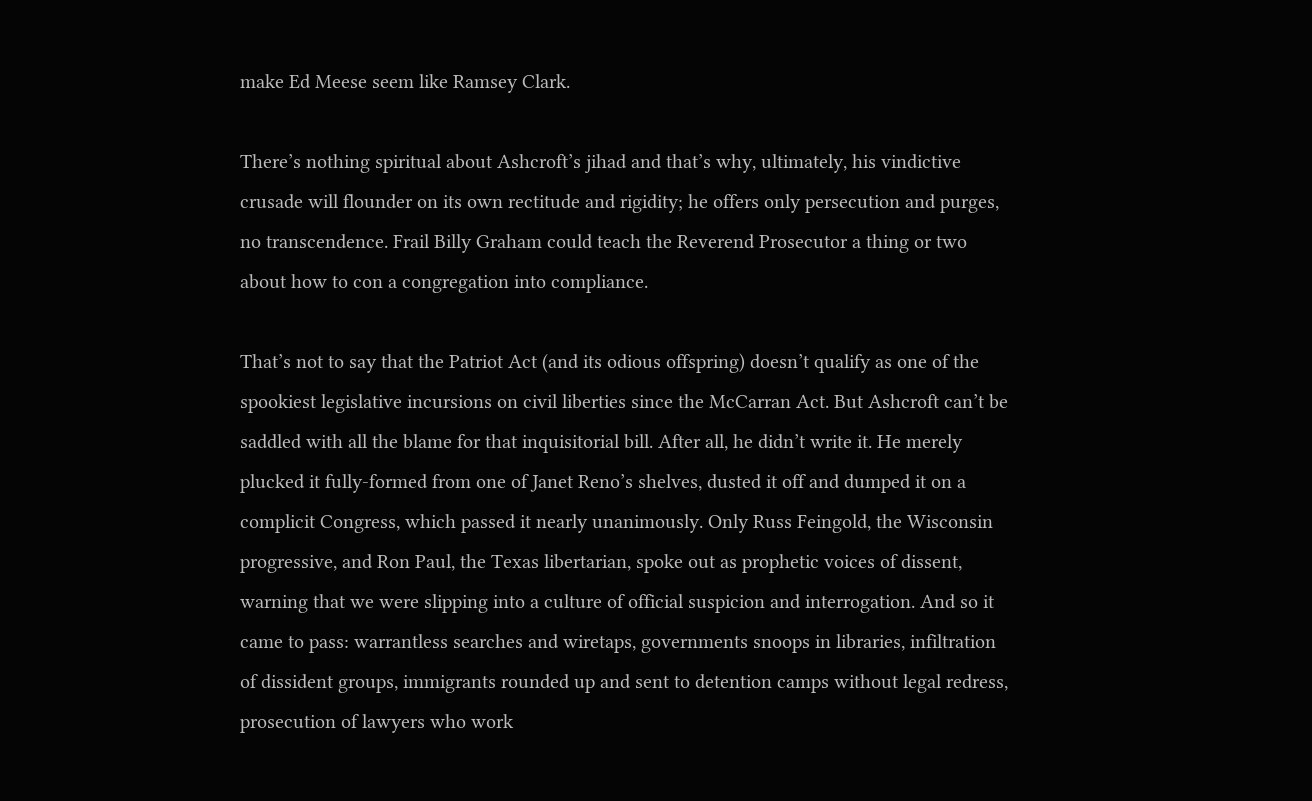make Ed Meese seem like Ramsey Clark.

There’s nothing spiritual about Ashcroft’s jihad and that’s why, ultimately, his vindictive crusade will flounder on its own rectitude and rigidity; he offers only persecution and purges, no transcendence. Frail Billy Graham could teach the Reverend Prosecutor a thing or two about how to con a congregation into compliance.

That’s not to say that the Patriot Act (and its odious offspring) doesn’t qualify as one of the spookiest legislative incursions on civil liberties since the McCarran Act. But Ashcroft can’t be saddled with all the blame for that inquisitorial bill. After all, he didn’t write it. He merely plucked it fully-formed from one of Janet Reno’s shelves, dusted it off and dumped it on a complicit Congress, which passed it nearly unanimously. Only Russ Feingold, the Wisconsin progressive, and Ron Paul, the Texas libertarian, spoke out as prophetic voices of dissent, warning that we were slipping into a culture of official suspicion and interrogation. And so it came to pass: warrantless searches and wiretaps, governments snoops in libraries, infiltration of dissident groups, immigrants rounded up and sent to detention camps without legal redress, prosecution of lawyers who work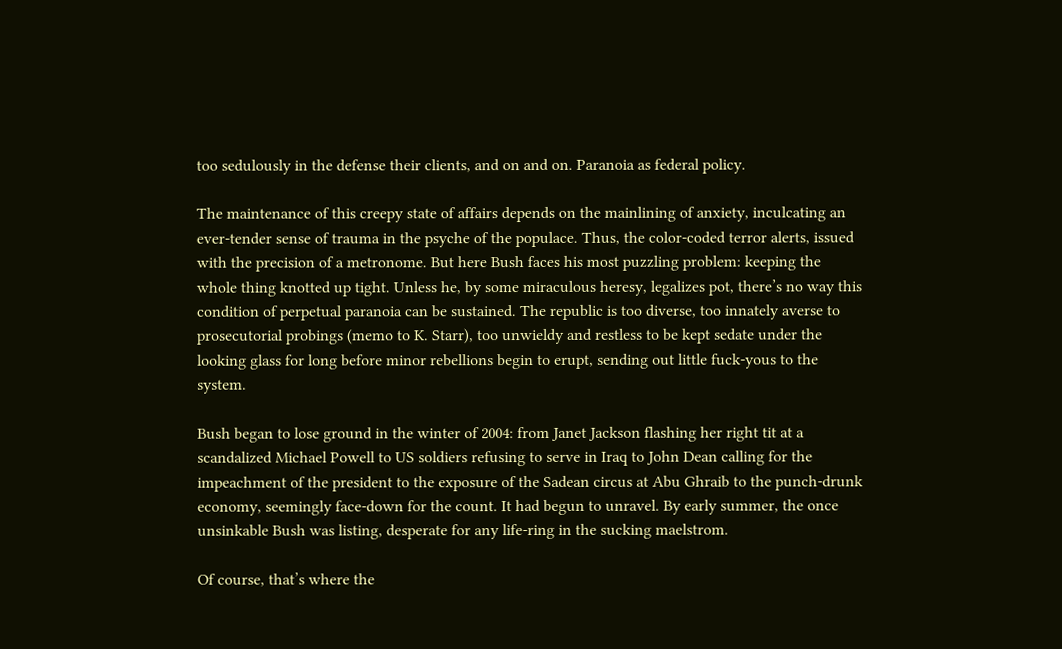too sedulously in the defense their clients, and on and on. Paranoia as federal policy.

The maintenance of this creepy state of affairs depends on the mainlining of anxiety, inculcating an ever-tender sense of trauma in the psyche of the populace. Thus, the color-coded terror alerts, issued with the precision of a metronome. But here Bush faces his most puzzling problem: keeping the whole thing knotted up tight. Unless he, by some miraculous heresy, legalizes pot, there’s no way this condition of perpetual paranoia can be sustained. The republic is too diverse, too innately averse to prosecutorial probings (memo to K. Starr), too unwieldy and restless to be kept sedate under the looking glass for long before minor rebellions begin to erupt, sending out little fuck-yous to the system.

Bush began to lose ground in the winter of 2004: from Janet Jackson flashing her right tit at a scandalized Michael Powell to US soldiers refusing to serve in Iraq to John Dean calling for the impeachment of the president to the exposure of the Sadean circus at Abu Ghraib to the punch-drunk economy, seemingly face-down for the count. It had begun to unravel. By early summer, the once unsinkable Bush was listing, desperate for any life-ring in the sucking maelstrom.

Of course, that’s where the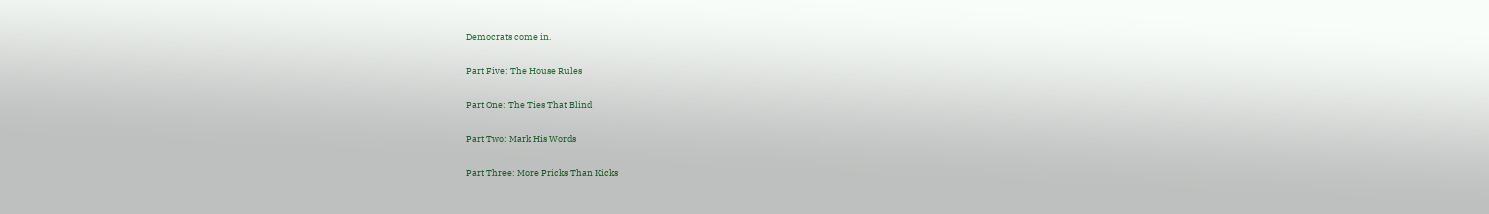Democrats come in.

Part Five: The House Rules

Part One: The Ties That Blind

Part Two: Mark His Words

Part Three: More Pricks Than Kicks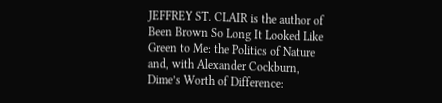JEFFREY ST. CLAIR is the author of Been Brown So Long It Looked Like Green to Me: the Politics of Nature and, with Alexander Cockburn, Dime’s Worth of Difference: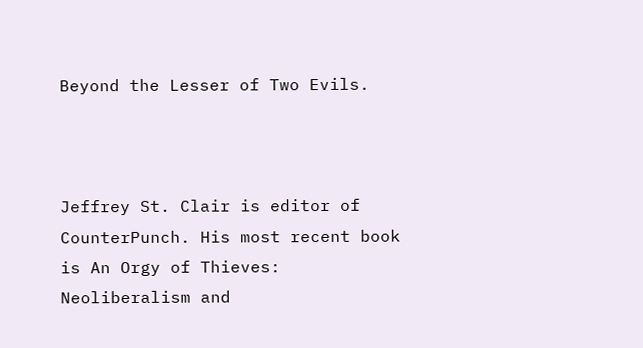Beyond the Lesser of Two Evils.



Jeffrey St. Clair is editor of CounterPunch. His most recent book is An Orgy of Thieves: Neoliberalism and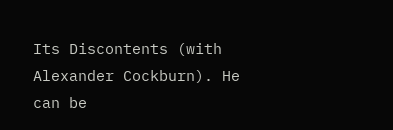Its Discontents (with Alexander Cockburn). He can be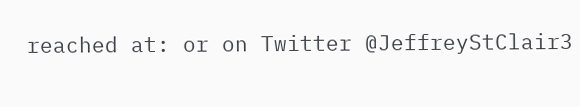reached at: or on Twitter @JeffreyStClair3